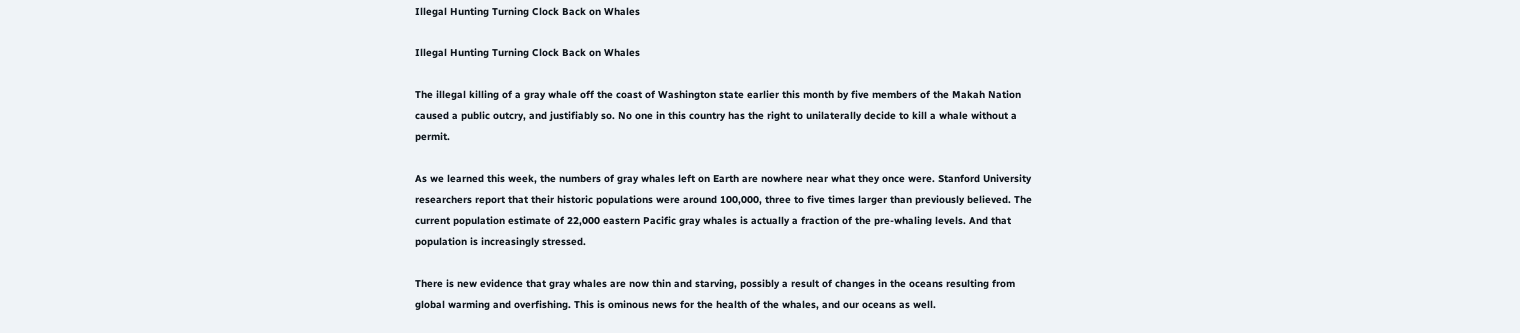Illegal Hunting Turning Clock Back on Whales

Illegal Hunting Turning Clock Back on Whales

The illegal killing of a gray whale off the coast of Washington state earlier this month by five members of the Makah Nation caused a public outcry, and justifiably so. No one in this country has the right to unilaterally decide to kill a whale without a permit.

As we learned this week, the numbers of gray whales left on Earth are nowhere near what they once were. Stanford University researchers report that their historic populations were around 100,000, three to five times larger than previously believed. The current population estimate of 22,000 eastern Pacific gray whales is actually a fraction of the pre-whaling levels. And that population is increasingly stressed.

There is new evidence that gray whales are now thin and starving, possibly a result of changes in the oceans resulting from global warming and overfishing. This is ominous news for the health of the whales, and our oceans as well.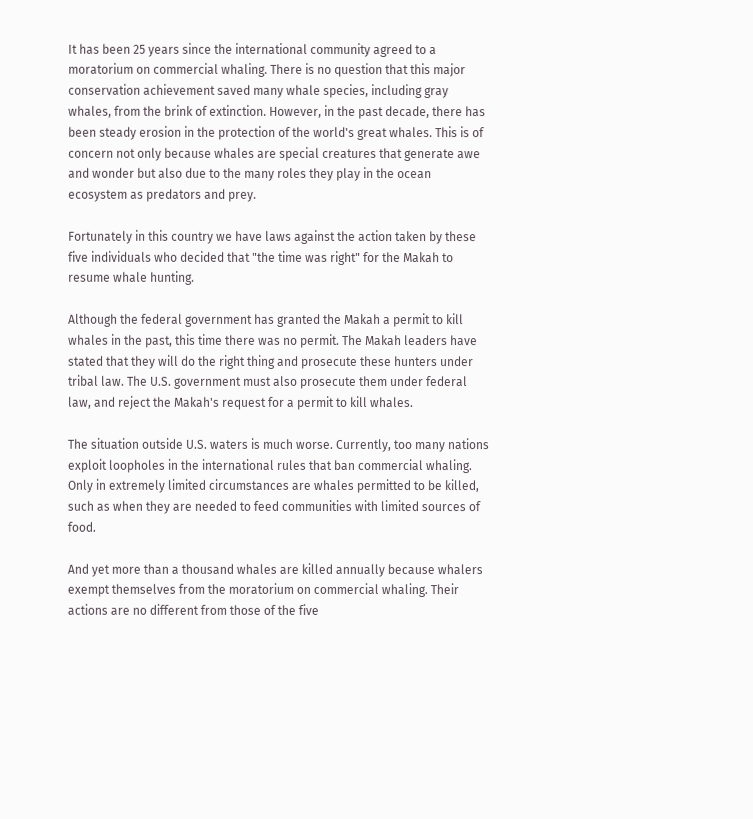It has been 25 years since the international community agreed to a moratorium on commercial whaling. There is no question that this major conservation achievement saved many whale species, including gray whales, from the brink of extinction. However, in the past decade, there has been steady erosion in the protection of the world's great whales. This is of concern not only because whales are special creatures that generate awe and wonder but also due to the many roles they play in the ocean ecosystem as predators and prey.

Fortunately in this country we have laws against the action taken by these five individuals who decided that "the time was right" for the Makah to resume whale hunting.

Although the federal government has granted the Makah a permit to kill whales in the past, this time there was no permit. The Makah leaders have stated that they will do the right thing and prosecute these hunters under tribal law. The U.S. government must also prosecute them under federal law, and reject the Makah's request for a permit to kill whales.

The situation outside U.S. waters is much worse. Currently, too many nations exploit loopholes in the international rules that ban commercial whaling. Only in extremely limited circumstances are whales permitted to be killed, such as when they are needed to feed communities with limited sources of food.

And yet more than a thousand whales are killed annually because whalers exempt themselves from the moratorium on commercial whaling. Their actions are no different from those of the five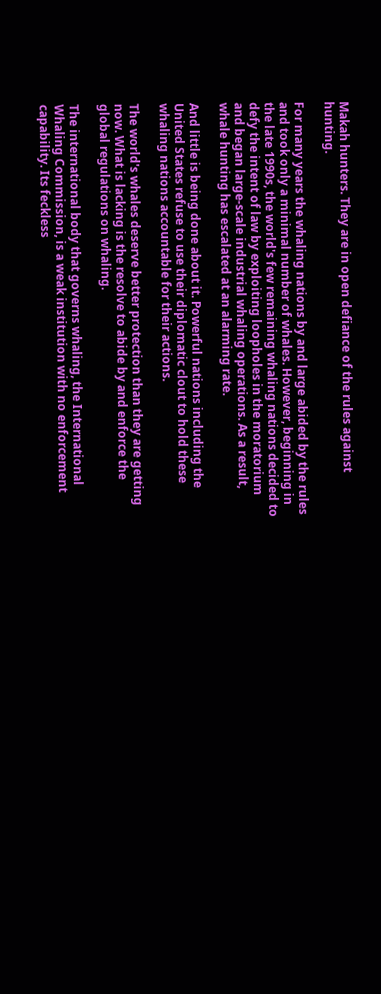Makah hunters. They are in open defiance of the rules against hunting.

For many years the whaling nations by and large abided by the rules and took only a minimal number of whales. However, beginning in the late 1990s, the world's few remaining whaling nations decided to defy the intent of law by exploiting loopholes in the moratorium and began large-scale industrial whaling operations. As a result, whale hunting has escalated at an alarming rate.

And little is being done about it. Powerful nations including the United States refuse to use their diplomatic clout to hold these whaling nations accountable for their actions.

The world's whales deserve better protection than they are getting now. What is lacking is the resolve to abide by and enforce the global regulations on whaling.

The international body that governs whaling, the International Whaling Commission, is a weak institution with no enforcement capability. Its feckless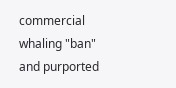commercial whaling "ban" and purported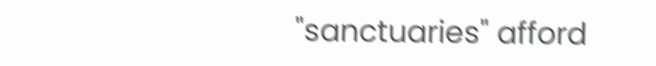"sanctuaries" afford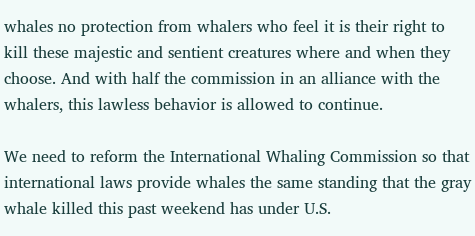whales no protection from whalers who feel it is their right to kill these majestic and sentient creatures where and when they choose. And with half the commission in an alliance with the whalers, this lawless behavior is allowed to continue.

We need to reform the International Whaling Commission so that international laws provide whales the same standing that the gray whale killed this past weekend has under U.S.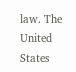law. The United States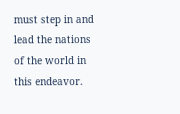must step in and lead the nations of the world in this endeavor.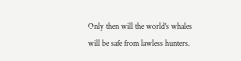Only then will the world's whales will be safe from lawless hunters.